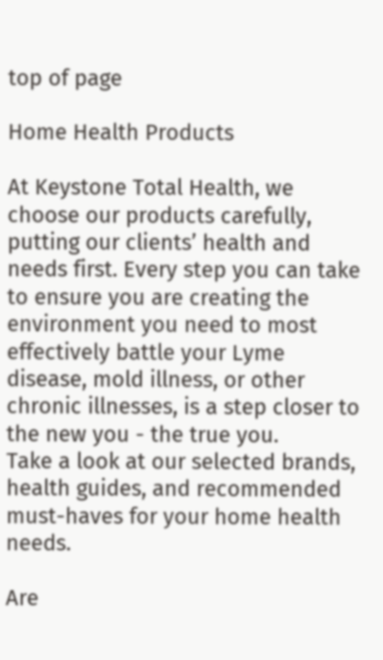top of page

Home Health Products

At Keystone Total Health, we choose our products carefully, putting our clients’ health and needs first. Every step you can take to ensure you are creating the environment you need to most effectively battle your Lyme disease, mold illness, or other chronic illnesses, is a step closer to the new you - the true you.
Take a look at our selected brands, health guides, and recommended must-haves for your home health needs.

Are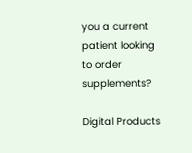you a current patient looking to order supplements?

Digital Products